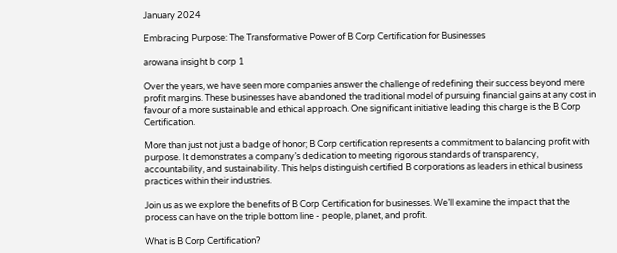January 2024

Embracing Purpose: The Transformative Power of B Corp Certification for Businesses

arowana insight b corp 1

Over the years, we have seen more companies answer the challenge of redefining their success beyond mere profit margins. These businesses have abandoned the traditional model of pursuing financial gains at any cost in favour of a more sustainable and ethical approach. One significant initiative leading this charge is the B Corp Certification.

More than just not just a badge of honor; B Corp certification represents a commitment to balancing profit with purpose. It demonstrates a company’s dedication to meeting rigorous standards of transparency, accountability, and sustainability. This helps distinguish certified B corporations as leaders in ethical business practices within their industries.

Join us as we explore the benefits of B Corp Certification for businesses. We’ll examine the impact that the process can have on the triple bottom line - people, planet, and profit.

What is B Corp Certification?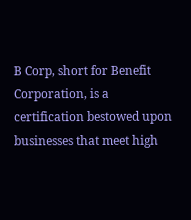B Corp, short for Benefit Corporation, is a certification bestowed upon businesses that meet high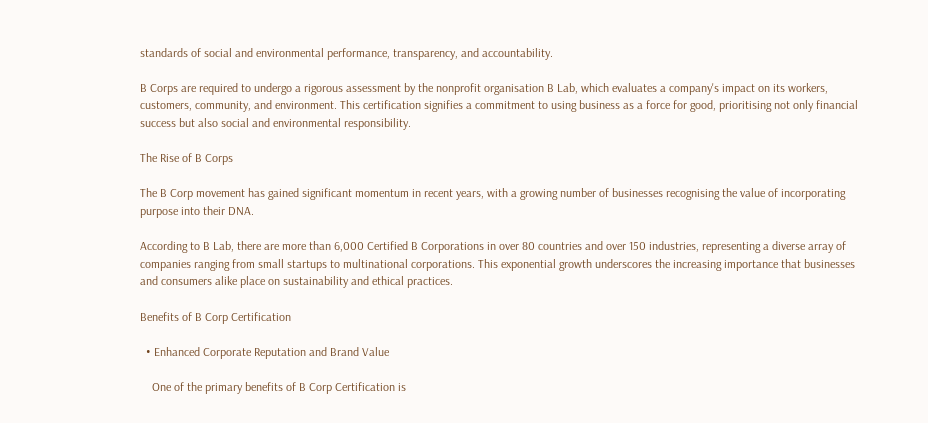standards of social and environmental performance, transparency, and accountability.

B Corps are required to undergo a rigorous assessment by the nonprofit organisation B Lab, which evaluates a company's impact on its workers, customers, community, and environment. This certification signifies a commitment to using business as a force for good, prioritising not only financial success but also social and environmental responsibility.

The Rise of B Corps

The B Corp movement has gained significant momentum in recent years, with a growing number of businesses recognising the value of incorporating purpose into their DNA.

According to B Lab, there are more than 6,000 Certified B Corporations in over 80 countries and over 150 industries, representing a diverse array of companies ranging from small startups to multinational corporations. This exponential growth underscores the increasing importance that businesses and consumers alike place on sustainability and ethical practices.

Benefits of B Corp Certification

  • Enhanced Corporate Reputation and Brand Value

    One of the primary benefits of B Corp Certification is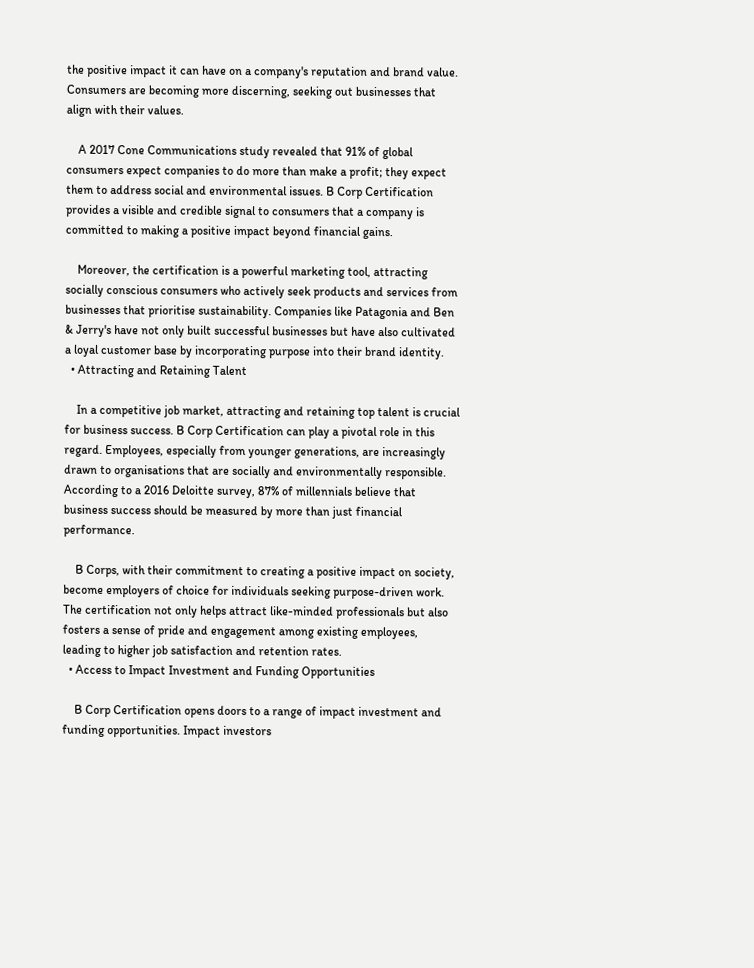the positive impact it can have on a company's reputation and brand value. Consumers are becoming more discerning, seeking out businesses that align with their values.

    A 2017 Cone Communications study revealed that 91% of global consumers expect companies to do more than make a profit; they expect them to address social and environmental issues. B Corp Certification provides a visible and credible signal to consumers that a company is committed to making a positive impact beyond financial gains.

    Moreover, the certification is a powerful marketing tool, attracting socially conscious consumers who actively seek products and services from businesses that prioritise sustainability. Companies like Patagonia and Ben & Jerry's have not only built successful businesses but have also cultivated a loyal customer base by incorporating purpose into their brand identity.
  • Attracting and Retaining Talent

    In a competitive job market, attracting and retaining top talent is crucial for business success. B Corp Certification can play a pivotal role in this regard. Employees, especially from younger generations, are increasingly drawn to organisations that are socially and environmentally responsible. According to a 2016 Deloitte survey, 87% of millennials believe that business success should be measured by more than just financial performance.

    B Corps, with their commitment to creating a positive impact on society, become employers of choice for individuals seeking purpose-driven work. The certification not only helps attract like-minded professionals but also fosters a sense of pride and engagement among existing employees, leading to higher job satisfaction and retention rates.
  • Access to Impact Investment and Funding Opportunities

    B Corp Certification opens doors to a range of impact investment and funding opportunities. Impact investors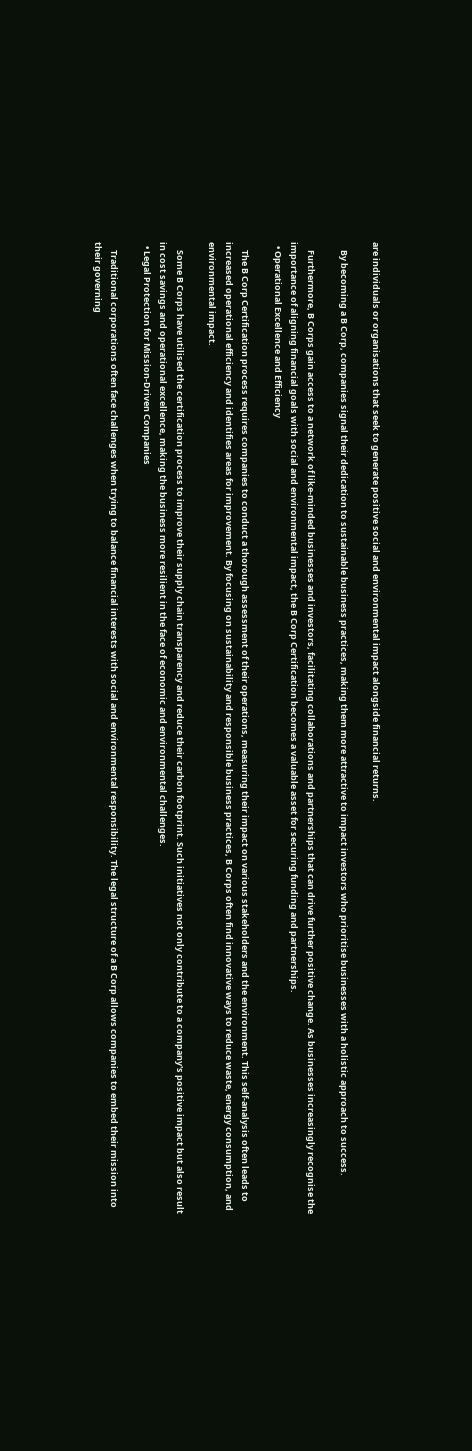are individuals or organisations that seek to generate positive social and environmental impact alongside financial returns.

    By becoming a B Corp, companies signal their dedication to sustainable business practices, making them more attractive to impact investors who prioritise businesses with a holistic approach to success.

    Furthermore, B Corps gain access to a network of like-minded businesses and investors, facilitating collaborations and partnerships that can drive further positive change. As businesses increasingly recognise the importance of aligning financial goals with social and environmental impact, the B Corp Certification becomes a valuable asset for securing funding and partnerships.
  • Operational Excellence and Efficiency

    The B Corp Certification process requires companies to conduct a thorough assessment of their operations, measuring their impact on various stakeholders and the environment. This self-analysis often leads to increased operational efficiency and identifies areas for improvement. By focusing on sustainability and responsible business practices, B Corps often find innovative ways to reduce waste, energy consumption, and environmental impact.

    Some B Corps have utilised the certification process to improve their supply chain transparency and reduce their carbon footprint. Such initiatives not only contribute to a company's positive impact but also result in cost savings and operational excellence, making the business more resilient in the face of economic and environmental challenges.
  • Legal Protection for Mission-Driven Companies

    Traditional corporations often face challenges when trying to balance financial interests with social and environmental responsibility. The legal structure of a B Corp allows companies to embed their mission into their governing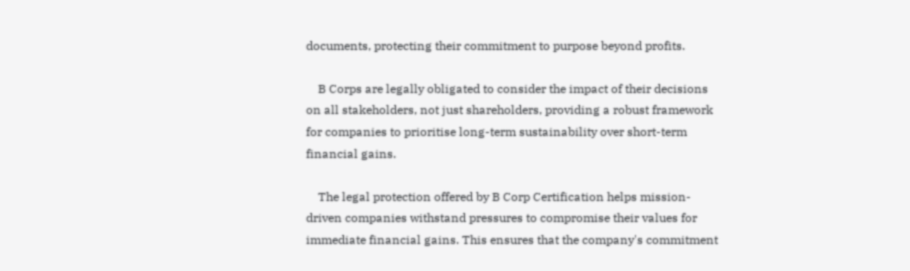documents, protecting their commitment to purpose beyond profits.

    B Corps are legally obligated to consider the impact of their decisions on all stakeholders, not just shareholders, providing a robust framework for companies to prioritise long-term sustainability over short-term financial gains.

    The legal protection offered by B Corp Certification helps mission-driven companies withstand pressures to compromise their values for immediate financial gains. This ensures that the company's commitment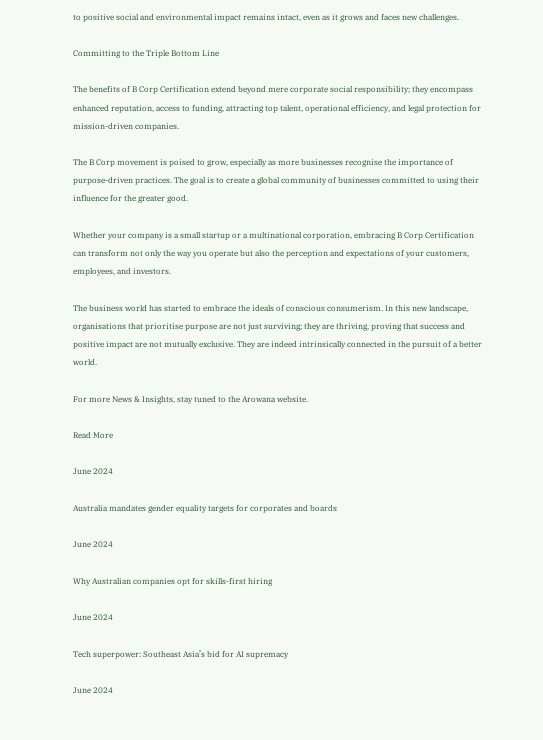to positive social and environmental impact remains intact, even as it grows and faces new challenges.

Committing to the Triple Bottom Line

The benefits of B Corp Certification extend beyond mere corporate social responsibility; they encompass enhanced reputation, access to funding, attracting top talent, operational efficiency, and legal protection for mission-driven companies.

The B Corp movement is poised to grow, especially as more businesses recognise the importance of purpose-driven practices. The goal is to create a global community of businesses committed to using their influence for the greater good.

Whether your company is a small startup or a multinational corporation, embracing B Corp Certification can transform not only the way you operate but also the perception and expectations of your customers, employees, and investors.

The business world has started to embrace the ideals of conscious consumerism. In this new landscape, organisations that prioritise purpose are not just surviving; they are thriving, proving that success and positive impact are not mutually exclusive. They are indeed intrinsically connected in the pursuit of a better world.

For more News & Insights, stay tuned to the Arowana website.

Read More

June 2024

Australia mandates gender equality targets for corporates and boards

June 2024

Why Australian companies opt for skills-first hiring

June 2024

Tech superpower: Southeast Asia’s bid for AI supremacy

June 2024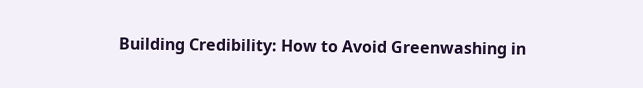Building Credibility: How to Avoid Greenwashing in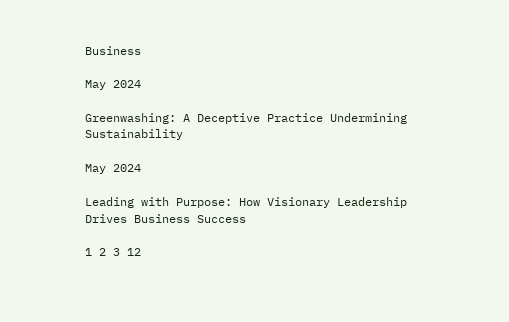Business

May 2024

Greenwashing: A Deceptive Practice Undermining Sustainability

May 2024

Leading with Purpose: How Visionary Leadership Drives Business Success

1 2 3 12